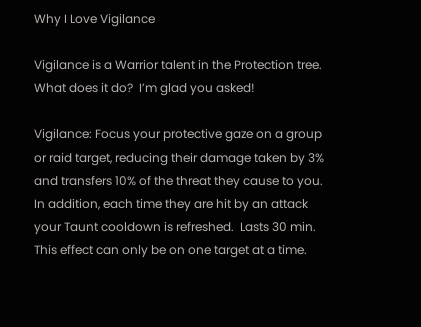Why I Love Vigilance

Vigilance is a Warrior talent in the Protection tree.  What does it do?  I’m glad you asked!

Vigilance: Focus your protective gaze on a group or raid target, reducing their damage taken by 3% and transfers 10% of the threat they cause to you.  In addition, each time they are hit by an attack your Taunt cooldown is refreshed.  Lasts 30 min.  This effect can only be on one target at a time.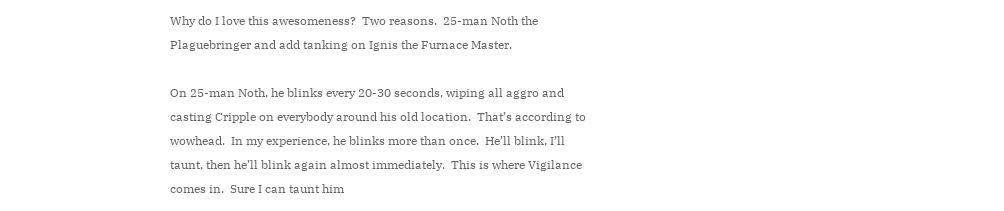Why do I love this awesomeness?  Two reasons.  25-man Noth the Plaguebringer and add tanking on Ignis the Furnace Master.

On 25-man Noth, he blinks every 20-30 seconds, wiping all aggro and casting Cripple on everybody around his old location.  That’s according to wowhead.  In my experience, he blinks more than once.  He’ll blink, I’ll taunt, then he’ll blink again almost immediately.  This is where Vigilance comes in.  Sure I can taunt him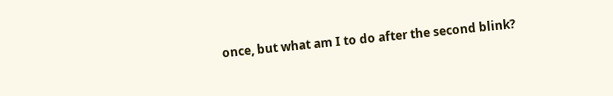once, but what am I to do after the second blink?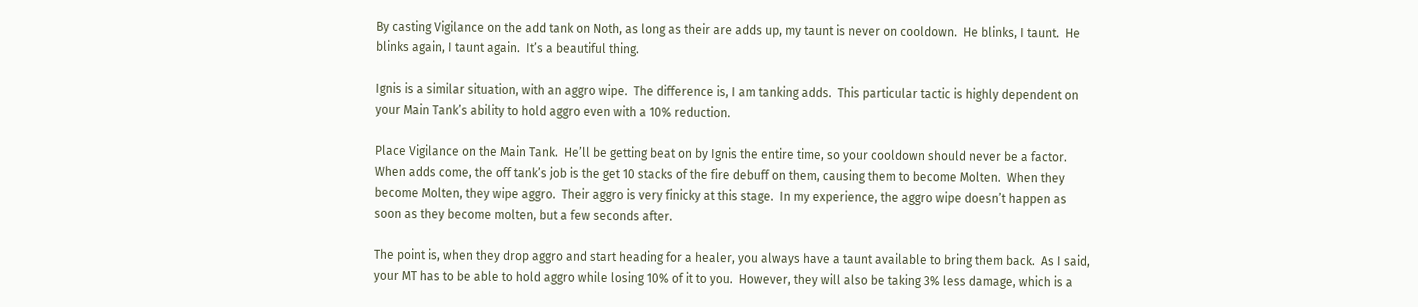By casting Vigilance on the add tank on Noth, as long as their are adds up, my taunt is never on cooldown.  He blinks, I taunt.  He blinks again, I taunt again.  It’s a beautiful thing.

Ignis is a similar situation, with an aggro wipe.  The difference is, I am tanking adds.  This particular tactic is highly dependent on your Main Tank’s ability to hold aggro even with a 10% reduction.

Place Vigilance on the Main Tank.  He’ll be getting beat on by Ignis the entire time, so your cooldown should never be a factor. When adds come, the off tank’s job is the get 10 stacks of the fire debuff on them, causing them to become Molten.  When they become Molten, they wipe aggro.  Their aggro is very finicky at this stage.  In my experience, the aggro wipe doesn’t happen as soon as they become molten, but a few seconds after.

The point is, when they drop aggro and start heading for a healer, you always have a taunt available to bring them back.  As I said, your MT has to be able to hold aggro while losing 10% of it to you.  However, they will also be taking 3% less damage, which is a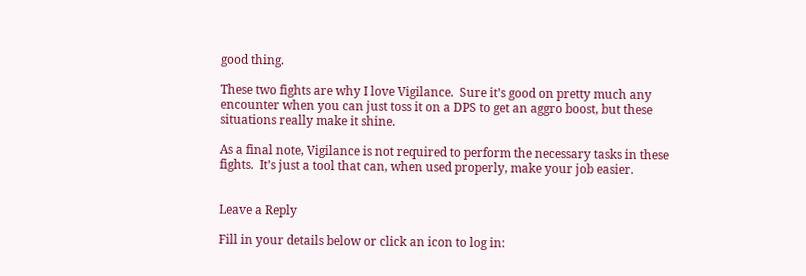good thing.

These two fights are why I love Vigilance.  Sure it’s good on pretty much any encounter when you can just toss it on a DPS to get an aggro boost, but these situations really make it shine.

As a final note, Vigilance is not required to perform the necessary tasks in these fights.  It’s just a tool that can, when used properly, make your job easier.


Leave a Reply

Fill in your details below or click an icon to log in: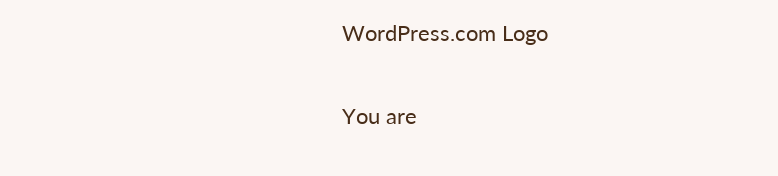WordPress.com Logo

You are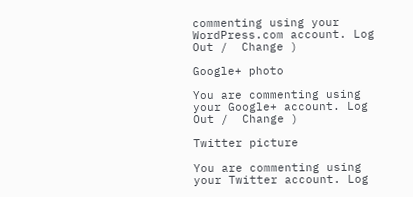commenting using your WordPress.com account. Log Out /  Change )

Google+ photo

You are commenting using your Google+ account. Log Out /  Change )

Twitter picture

You are commenting using your Twitter account. Log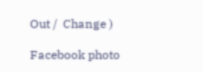Out /  Change )

Facebook photo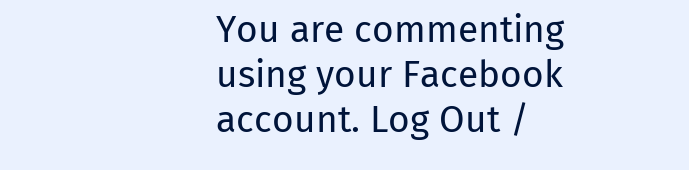You are commenting using your Facebook account. Log Out /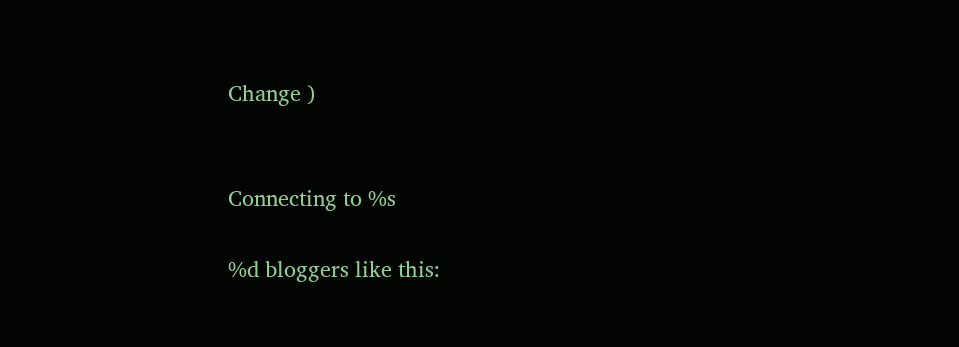Change )


Connecting to %s

%d bloggers like this: